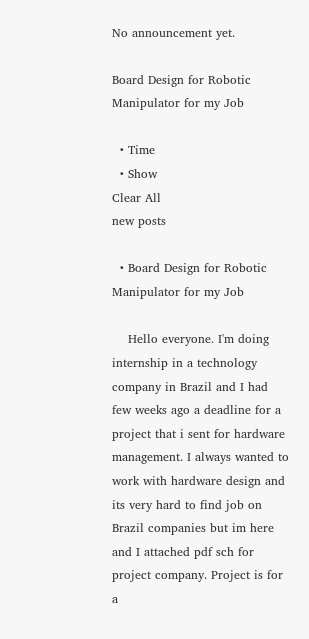No announcement yet.

Board Design for Robotic Manipulator for my Job

  • Time
  • Show
Clear All
new posts

  • Board Design for Robotic Manipulator for my Job

    Hello everyone. I'm doing internship in a technology company in Brazil and I had few weeks ago a deadline for a project that i sent for hardware management. I always wanted to work with hardware design and its very hard to find job on Brazil companies but im here and I attached pdf sch for project company. Project is for a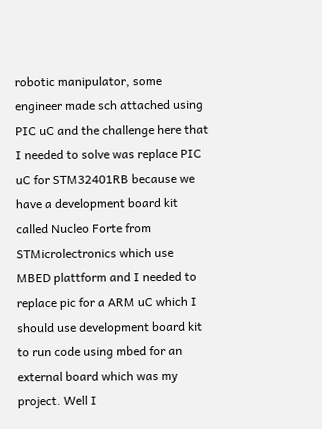robotic manipulator, some engineer made sch attached using PIC uC and the challenge here that I needed to solve was replace PIC uC for STM32401RB because we have a development board kit called Nucleo Forte from STMicrolectronics which use MBED plattform and I needed to replace pic for a ARM uC which I should use development board kit to run code using mbed for an external board which was my project. Well I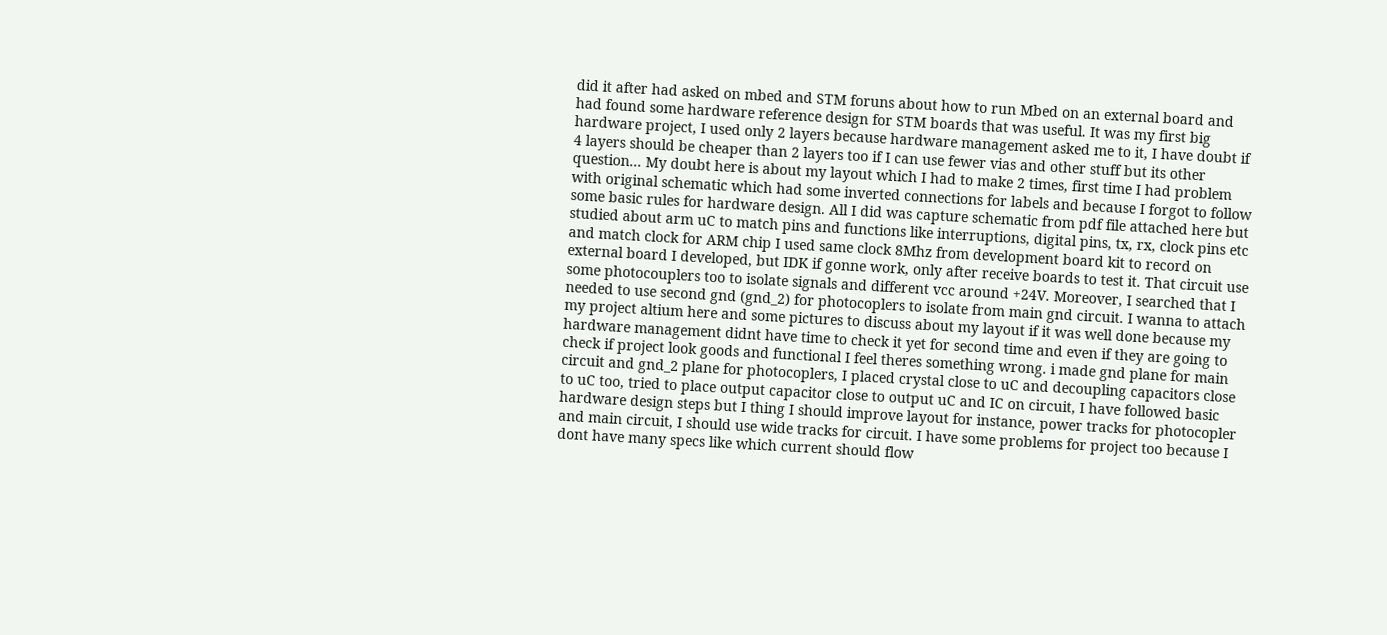did it after had asked on mbed and STM foruns about how to run Mbed on an external board and had found some hardware reference design for STM boards that was useful. It was my first big hardware project, I used only 2 layers because hardware management asked me to it, I have doubt if 4 layers should be cheaper than 2 layers too if I can use fewer vias and other stuff but its other question... My doubt here is about my layout which I had to make 2 times, first time I had problem with original schematic which had some inverted connections for labels and because I forgot to follow some basic rules for hardware design. All I did was capture schematic from pdf file attached here but studied about arm uC to match pins and functions like interruptions, digital pins, tx, rx, clock pins etc and match clock for ARM chip I used same clock 8Mhz from development board kit to record on external board I developed, but IDK if gonne work, only after receive boards to test it. That circuit use some photocouplers too to isolate signals and different vcc around +24V. Moreover, I searched that I needed to use second gnd (gnd_2) for photocoplers to isolate from main gnd circuit. I wanna to attach my project altium here and some pictures to discuss about my layout if it was well done because my hardware management didnt have time to check it yet for second time and even if they are going to check if project look goods and functional I feel theres something wrong. i made gnd plane for main circuit and gnd_2 plane for photocoplers, I placed crystal close to uC and decoupling capacitors close to uC too, tried to place output capacitor close to output uC and IC on circuit, I have followed basic hardware design steps but I thing I should improve layout for instance, power tracks for photocopler and main circuit, I should use wide tracks for circuit. I have some problems for project too because I dont have many specs like which current should flow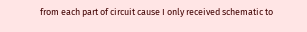from each part of circuit cause I only received schematic to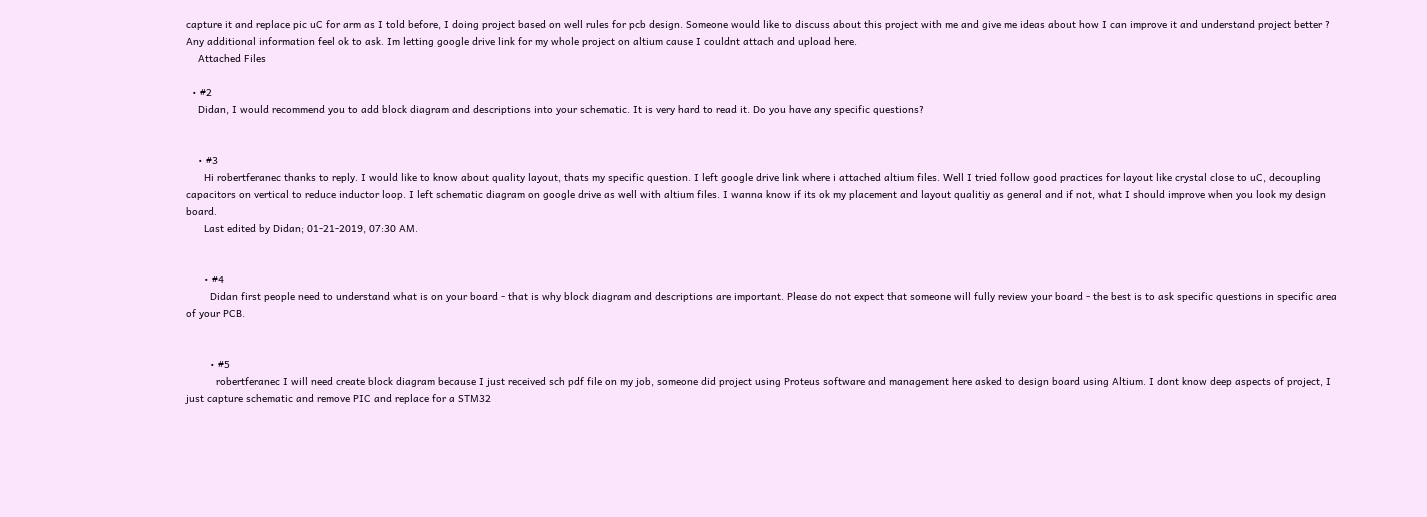capture it and replace pic uC for arm as I told before, I doing project based on well rules for pcb design. Someone would like to discuss about this project with me and give me ideas about how I can improve it and understand project better ? Any additional information feel ok to ask. Im letting google drive link for my whole project on altium cause I couldnt attach and upload here.
    Attached Files

  • #2
    Didan, I would recommend you to add block diagram and descriptions into your schematic. It is very hard to read it. Do you have any specific questions?


    • #3
      Hi robertferanec thanks to reply. I would like to know about quality layout, thats my specific question. I left google drive link where i attached altium files. Well I tried follow good practices for layout like crystal close to uC, decoupling capacitors on vertical to reduce inductor loop. I left schematic diagram on google drive as well with altium files. I wanna know if its ok my placement and layout qualitiy as general and if not, what I should improve when you look my design board.
      Last edited by Didan; 01-21-2019, 07:30 AM.


      • #4
        Didan first people need to understand what is on your board - that is why block diagram and descriptions are important. Please do not expect that someone will fully review your board - the best is to ask specific questions in specific area of your PCB.


        • #5
          robertferanec I will need create block diagram because I just received sch pdf file on my job, someone did project using Proteus software and management here asked to design board using Altium. I dont know deep aspects of project, I just capture schematic and remove PIC and replace for a STM32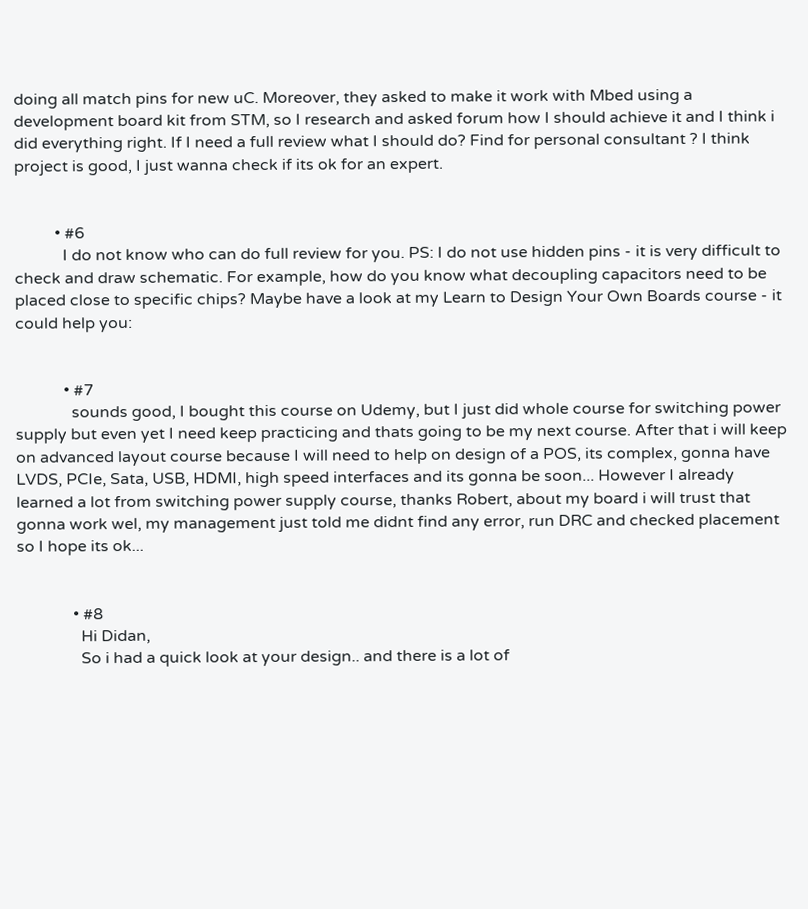doing all match pins for new uC. Moreover, they asked to make it work with Mbed using a development board kit from STM, so I research and asked forum how I should achieve it and I think i did everything right. If I need a full review what I should do? Find for personal consultant ? I think project is good, I just wanna check if its ok for an expert.


          • #6
            I do not know who can do full review for you. PS: I do not use hidden pins - it is very difficult to check and draw schematic. For example, how do you know what decoupling capacitors need to be placed close to specific chips? Maybe have a look at my Learn to Design Your Own Boards course - it could help you:


            • #7
              sounds good, I bought this course on Udemy, but I just did whole course for switching power supply but even yet I need keep practicing and thats going to be my next course. After that i will keep on advanced layout course because I will need to help on design of a POS, its complex, gonna have LVDS, PCIe, Sata, USB, HDMI, high speed interfaces and its gonna be soon... However I already learned a lot from switching power supply course, thanks Robert, about my board i will trust that gonna work wel, my management just told me didnt find any error, run DRC and checked placement so I hope its ok...


              • #8
                Hi Didan,
                So i had a quick look at your design.. and there is a lot of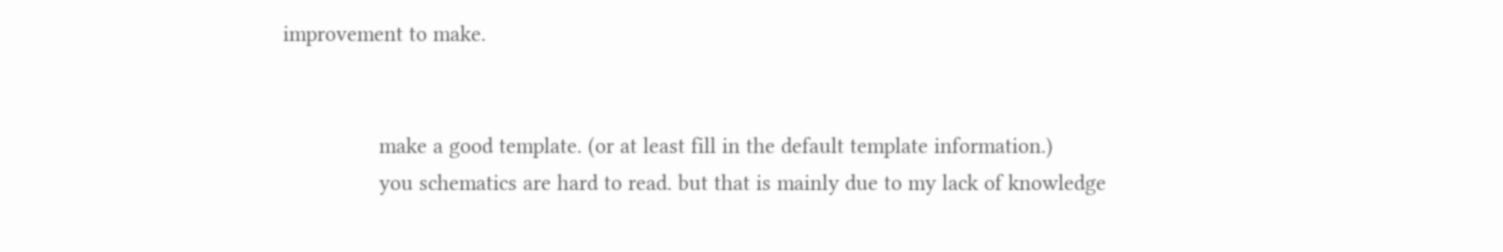improvement to make.


                make a good template. (or at least fill in the default template information.)
                you schematics are hard to read. but that is mainly due to my lack of knowledge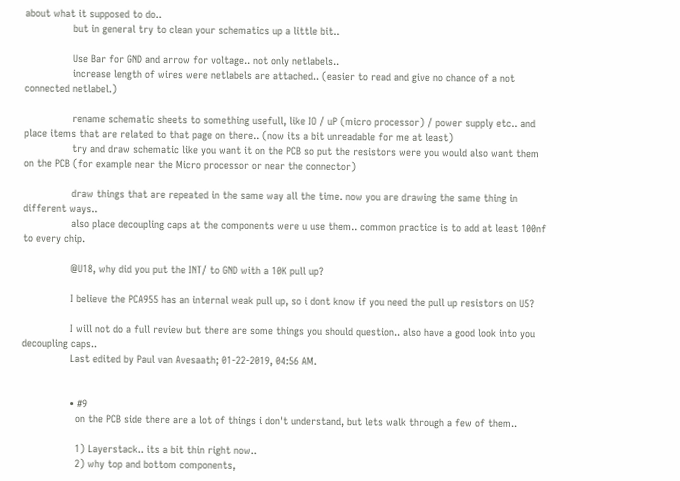about what it supposed to do..
                but in general try to clean your schematics up a little bit..

                Use Bar for GND and arrow for voltage.. not only netlabels..
                increase length of wires were netlabels are attached.. (easier to read and give no chance of a not connected netlabel.)

                rename schematic sheets to something usefull, like IO / uP (micro processor) / power supply etc.. and place items that are related to that page on there.. (now its a bit unreadable for me at least)
                try and draw schematic like you want it on the PCB so put the resistors were you would also want them on the PCB (for example near the Micro processor or near the connector)

                draw things that are repeated in the same way all the time. now you are drawing the same thing in different ways..
                also place decoupling caps at the components were u use them.. common practice is to add at least 100nf to every chip.

                @U18, why did you put the INT/ to GND with a 10K pull up?

                I believe the PCA955 has an internal weak pull up, so i dont know if you need the pull up resistors on U5?

                I will not do a full review but there are some things you should question.. also have a good look into you decoupling caps..
                Last edited by Paul van Avesaath; 01-22-2019, 04:56 AM.


                • #9
                  on the PCB side there are a lot of things i don't understand, but lets walk through a few of them..

                  1) Layerstack.. its a bit thin right now..
                  2) why top and bottom components,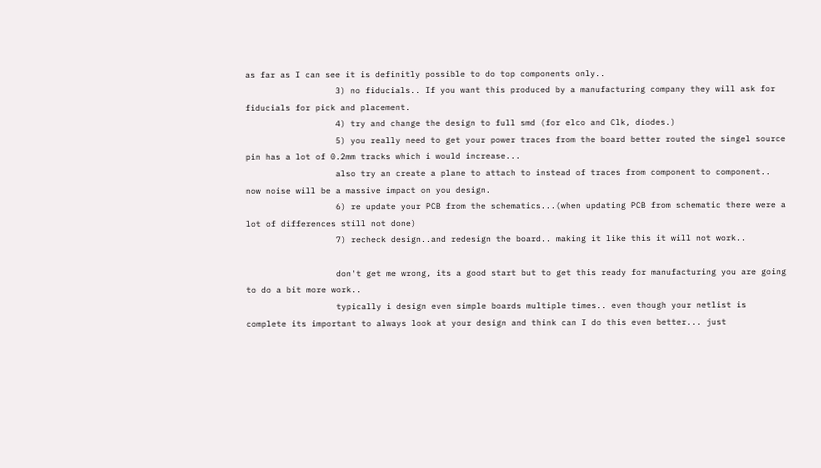as far as I can see it is definitly possible to do top components only..
                  3) no fiducials.. If you want this produced by a manufacturing company they will ask for fiducials for pick and placement.
                  4) try and change the design to full smd (for elco and Clk, diodes.)
                  5) you really need to get your power traces from the board better routed the singel source pin has a lot of 0.2mm tracks which i would increase...
                  also try an create a plane to attach to instead of traces from component to component.. now noise will be a massive impact on you design.
                  6) re update your PCB from the schematics...(when updating PCB from schematic there were a lot of differences still not done)
                  7) recheck design..and redesign the board.. making it like this it will not work..

                  don't get me wrong, its a good start but to get this ready for manufacturing you are going to do a bit more work..
                  typically i design even simple boards multiple times.. even though your netlist is complete its important to always look at your design and think can I do this even better... just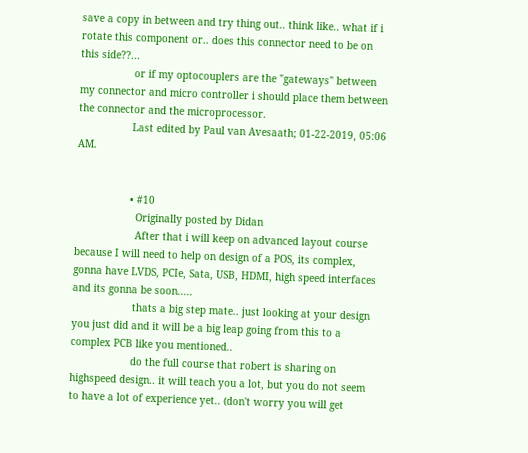save a copy in between and try thing out.. think like.. what if i rotate this component or.. does this connector need to be on this side??...
                  or if my optocouplers are the "gateways" between my connector and micro controller i should place them between the connector and the microprocessor.
                  Last edited by Paul van Avesaath; 01-22-2019, 05:06 AM.


                  • #10
                    Originally posted by Didan
                    After that i will keep on advanced layout course because I will need to help on design of a POS, its complex, gonna have LVDS, PCIe, Sata, USB, HDMI, high speed interfaces and its gonna be soon.....
                    thats a big step mate.. just looking at your design you just did and it will be a big leap going from this to a complex PCB like you mentioned..
                    do the full course that robert is sharing on highspeed design.. it will teach you a lot, but you do not seem to have a lot of experience yet.. (don't worry you will get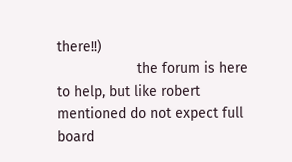there!!)
                    the forum is here to help, but like robert mentioned do not expect full board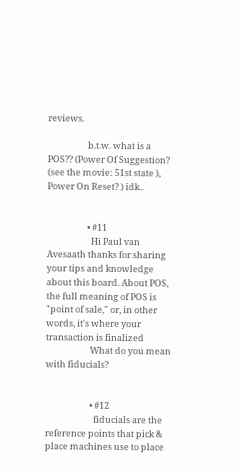reviews.

                    b.t.w. what is a POS?? (Power Of Suggestion? (see the movie: 51st state ), Power On Reset? ) idk..


                    • #11
                      Hi Paul van Avesaath thanks for sharing your tips and knowledge about this board. About POS, the full meaning of POS is "point of sale," or, in other words, it's where your transaction is finalized
                      What do you mean with fiducials?


                      • #12
                        fiducials are the reference points that pick & place machines use to place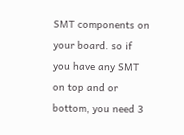SMT components on your board. so if you have any SMT on top and or bottom, you need 3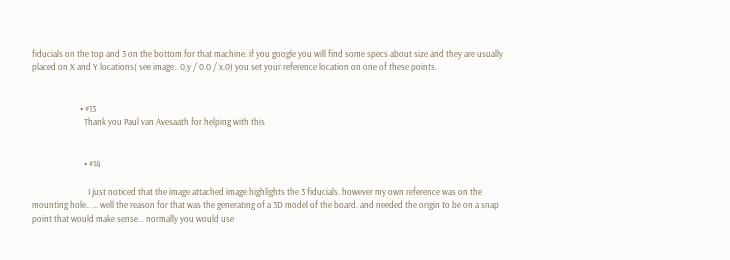fiducials on the top and 3 on the bottom for that machine. if you google you will find some specs about size and they are usually placed on X and Y locations( see image.. 0,y / 0.0 / x.0) you set your reference location on one of these points.


                        • #13
                          Thank you Paul van Avesaath for helping with this


                          • #14

                            I just noticed that the image attached image highlights the 3 fiducials. however my own reference was on the mounting hole.. ... well the reason for that was the generating of a 3D model of the board. and needed the origin to be on a snap point that would make sense... normally you would use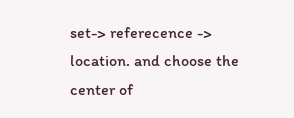set-> referecence -> location. and choose the center of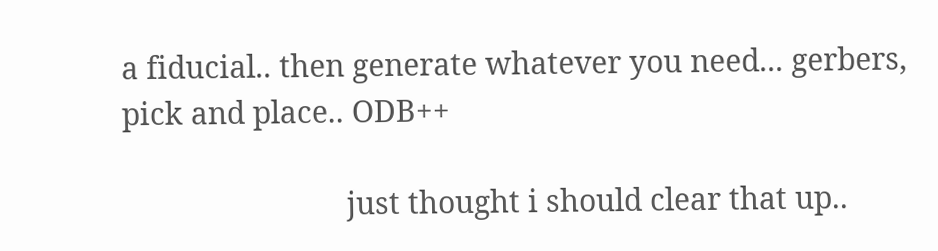a fiducial.. then generate whatever you need... gerbers, pick and place.. ODB++

                            just thought i should clear that up..